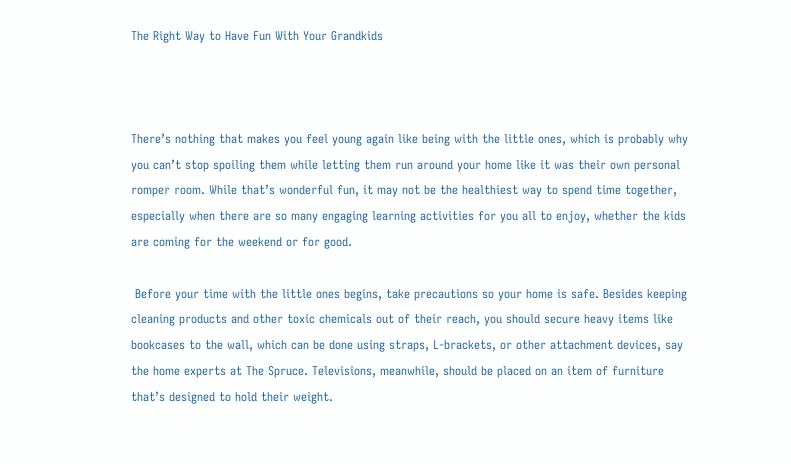The Right Way to Have Fun With Your Grandkids



There’s nothing that makes you feel young again like being with the little ones, which is probably why you can’t stop spoiling them while letting them run around your home like it was their own personal romper room. While that’s wonderful fun, it may not be the healthiest way to spend time together, especially when there are so many engaging learning activities for you all to enjoy, whether the kids are coming for the weekend or for good.

 Before your time with the little ones begins, take precautions so your home is safe. Besides keeping cleaning products and other toxic chemicals out of their reach, you should secure heavy items like bookcases to the wall, which can be done using straps, L-brackets, or other attachment devices, say the home experts at The Spruce. Televisions, meanwhile, should be placed on an item of furniture that’s designed to hold their weight.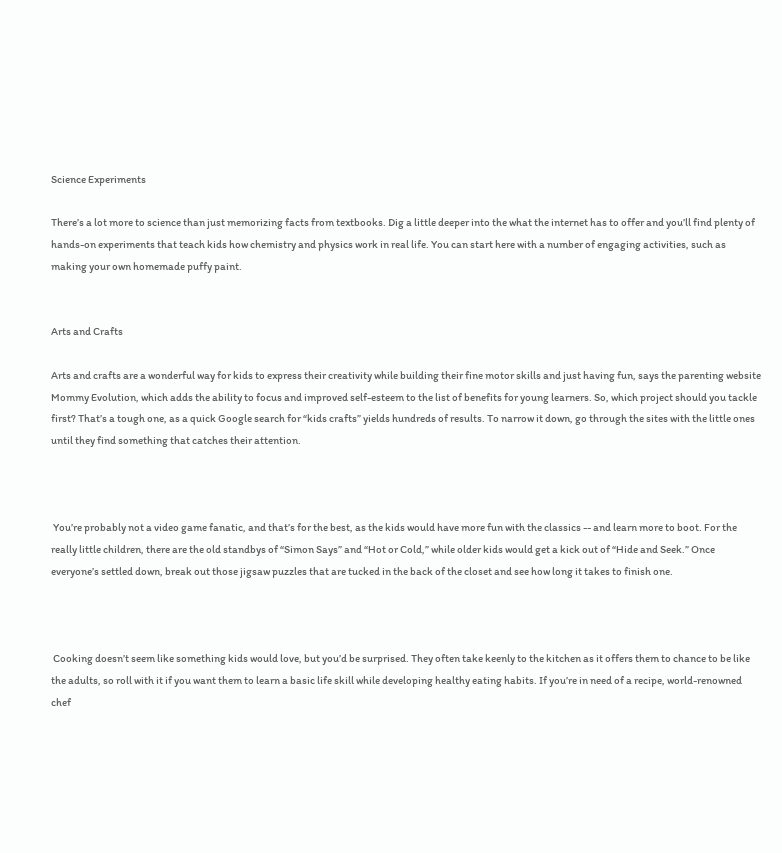Science Experiments

There’s a lot more to science than just memorizing facts from textbooks. Dig a little deeper into the what the internet has to offer and you’ll find plenty of hands-on experiments that teach kids how chemistry and physics work in real life. You can start here with a number of engaging activities, such as making your own homemade puffy paint.


Arts and Crafts

Arts and crafts are a wonderful way for kids to express their creativity while building their fine motor skills and just having fun, says the parenting website Mommy Evolution, which adds the ability to focus and improved self-esteem to the list of benefits for young learners. So, which project should you tackle first? That’s a tough one, as a quick Google search for “kids crafts” yields hundreds of results. To narrow it down, go through the sites with the little ones until they find something that catches their attention.



 You’re probably not a video game fanatic, and that’s for the best, as the kids would have more fun with the classics -- and learn more to boot. For the really little children, there are the old standbys of “Simon Says” and “Hot or Cold,” while older kids would get a kick out of “Hide and Seek.” Once everyone’s settled down, break out those jigsaw puzzles that are tucked in the back of the closet and see how long it takes to finish one.



 Cooking doesn’t seem like something kids would love, but you’d be surprised. They often take keenly to the kitchen as it offers them to chance to be like the adults, so roll with it if you want them to learn a basic life skill while developing healthy eating habits. If you’re in need of a recipe, world-renowned chef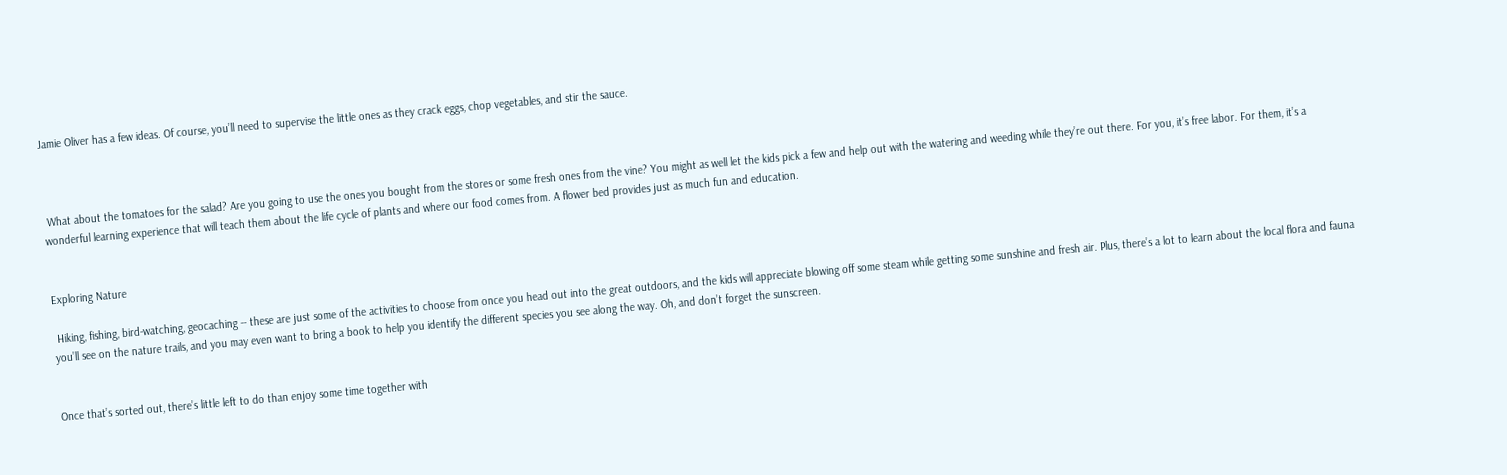Jamie Oliver has a few ideas. Of course, you’ll need to supervise the little ones as they crack eggs, chop vegetables, and stir the sauce.



 What about the tomatoes for the salad? Are you going to use the ones you bought from the stores or some fresh ones from the vine? You might as well let the kids pick a few and help out with the watering and weeding while they’re out there. For you, it’s free labor. For them, it’s a wonderful learning experience that will teach them about the life cycle of plants and where our food comes from. A flower bed provides just as much fun and education.


Exploring Nature

 Hiking, fishing, bird-watching, geocaching -- these are just some of the activities to choose from once you head out into the great outdoors, and the kids will appreciate blowing off some steam while getting some sunshine and fresh air. Plus, there’s a lot to learn about the local flora and fauna you’ll see on the nature trails, and you may even want to bring a book to help you identify the different species you see along the way. Oh, and don’t forget the sunscreen.


Once that’s sorted out, there’s little left to do than enjoy some time together with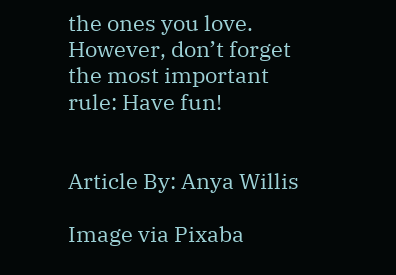the ones you love. However, don’t forget the most important rule: Have fun!


Article By: Anya Willis

Image via Pixaba